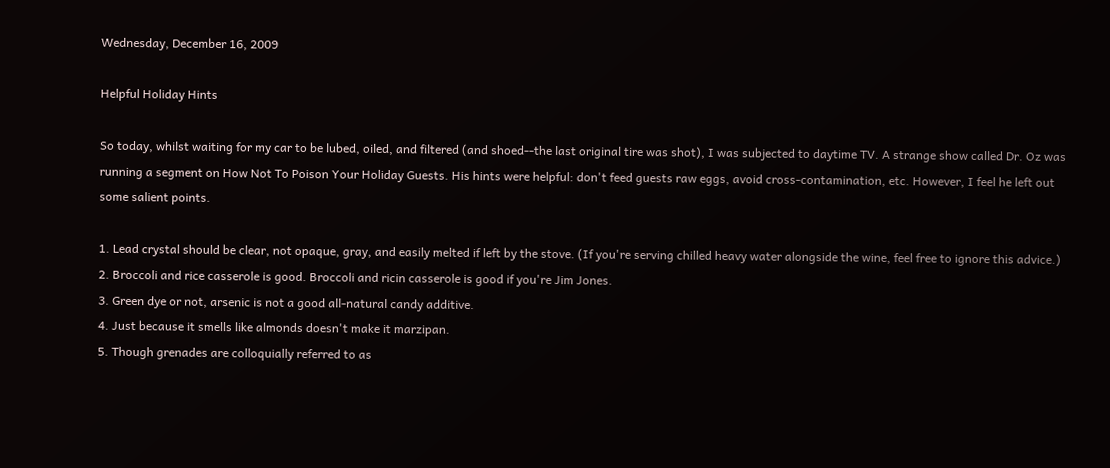Wednesday, December 16, 2009

Helpful Holiday Hints

So today, whilst waiting for my car to be lubed, oiled, and filtered (and shoed--the last original tire was shot), I was subjected to daytime TV. A strange show called Dr. Oz was running a segment on How Not To Poison Your Holiday Guests. His hints were helpful: don't feed guests raw eggs, avoid cross-contamination, etc. However, I feel he left out some salient points.

1. Lead crystal should be clear, not opaque, gray, and easily melted if left by the stove. (If you're serving chilled heavy water alongside the wine, feel free to ignore this advice.)
2. Broccoli and rice casserole is good. Broccoli and ricin casserole is good if you're Jim Jones.
3. Green dye or not, arsenic is not a good all-natural candy additive.
4. Just because it smells like almonds doesn't make it marzipan.
5. Though grenades are colloquially referred to as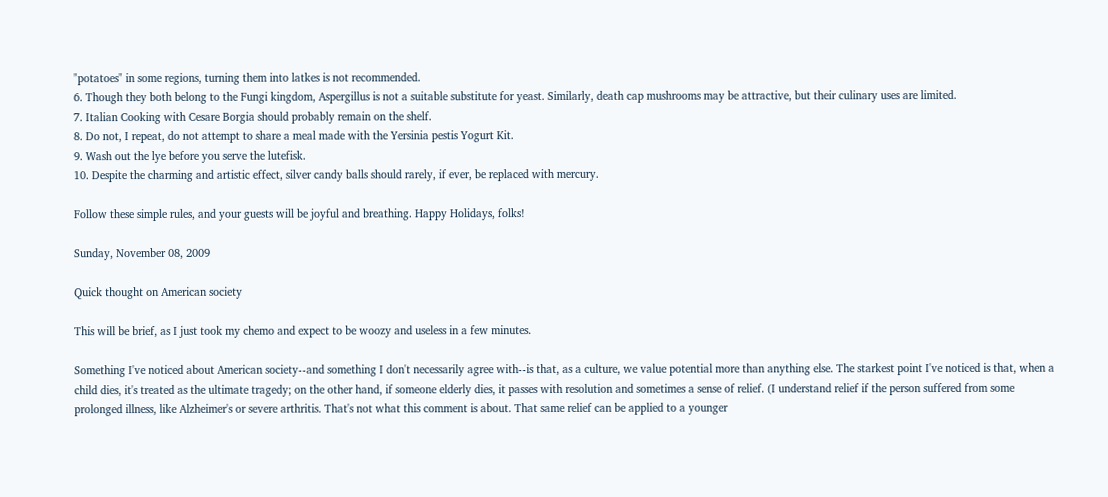"potatoes" in some regions, turning them into latkes is not recommended.
6. Though they both belong to the Fungi kingdom, Aspergillus is not a suitable substitute for yeast. Similarly, death cap mushrooms may be attractive, but their culinary uses are limited.
7. Italian Cooking with Cesare Borgia should probably remain on the shelf.
8. Do not, I repeat, do not attempt to share a meal made with the Yersinia pestis Yogurt Kit.
9. Wash out the lye before you serve the lutefisk.
10. Despite the charming and artistic effect, silver candy balls should rarely, if ever, be replaced with mercury.

Follow these simple rules, and your guests will be joyful and breathing. Happy Holidays, folks!

Sunday, November 08, 2009

Quick thought on American society

This will be brief, as I just took my chemo and expect to be woozy and useless in a few minutes.

Something I've noticed about American society--and something I don't necessarily agree with--is that, as a culture, we value potential more than anything else. The starkest point I've noticed is that, when a child dies, it's treated as the ultimate tragedy; on the other hand, if someone elderly dies, it passes with resolution and sometimes a sense of relief. (I understand relief if the person suffered from some prolonged illness, like Alzheimer's or severe arthritis. That's not what this comment is about. That same relief can be applied to a younger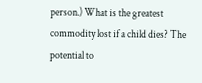person.) What is the greatest commodity lost if a child dies? The potential to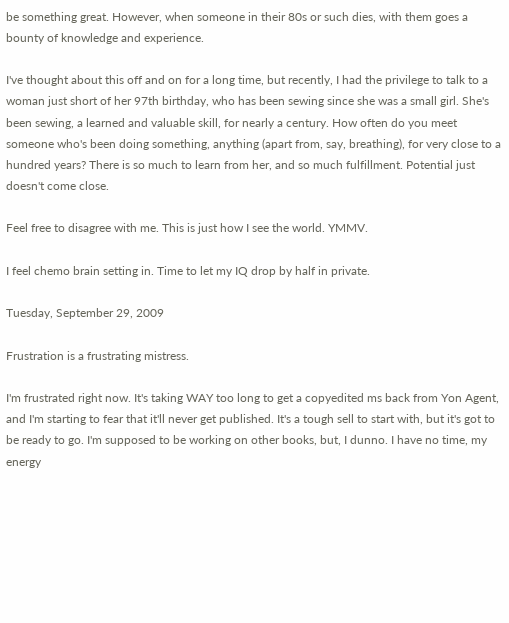be something great. However, when someone in their 80s or such dies, with them goes a bounty of knowledge and experience.

I've thought about this off and on for a long time, but recently, I had the privilege to talk to a woman just short of her 97th birthday, who has been sewing since she was a small girl. She's been sewing, a learned and valuable skill, for nearly a century. How often do you meet someone who's been doing something, anything (apart from, say, breathing), for very close to a hundred years? There is so much to learn from her, and so much fulfillment. Potential just doesn't come close.

Feel free to disagree with me. This is just how I see the world. YMMV.

I feel chemo brain setting in. Time to let my IQ drop by half in private.

Tuesday, September 29, 2009

Frustration is a frustrating mistress.

I'm frustrated right now. It's taking WAY too long to get a copyedited ms back from Yon Agent, and I'm starting to fear that it'll never get published. It's a tough sell to start with, but it's got to be ready to go. I'm supposed to be working on other books, but, I dunno. I have no time, my energy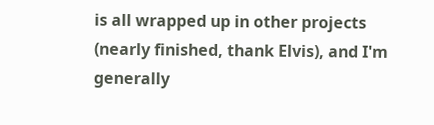is all wrapped up in other projects (nearly finished, thank Elvis), and I'm generally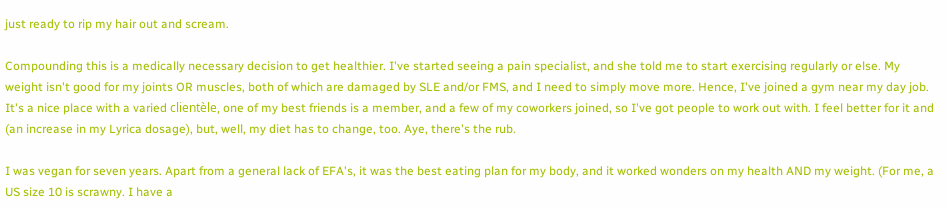just ready to rip my hair out and scream.

Compounding this is a medically necessary decision to get healthier. I've started seeing a pain specialist, and she told me to start exercising regularly or else. My weight isn't good for my joints OR muscles, both of which are damaged by SLE and/or FMS, and I need to simply move more. Hence, I've joined a gym near my day job. It's a nice place with a varied clientèle, one of my best friends is a member, and a few of my coworkers joined, so I've got people to work out with. I feel better for it and (an increase in my Lyrica dosage), but, well, my diet has to change, too. Aye, there's the rub.

I was vegan for seven years. Apart from a general lack of EFA's, it was the best eating plan for my body, and it worked wonders on my health AND my weight. (For me, a US size 10 is scrawny. I have a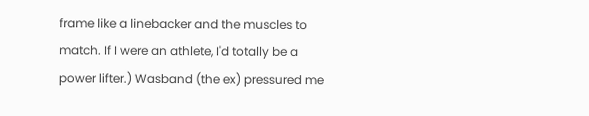frame like a linebacker and the muscles to match. If I were an athlete, I'd totally be a power lifter.) Wasband (the ex) pressured me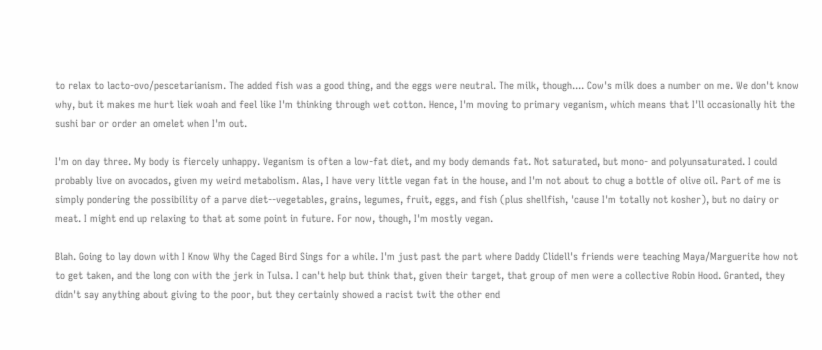to relax to lacto-ovo/pescetarianism. The added fish was a good thing, and the eggs were neutral. The milk, though.... Cow's milk does a number on me. We don't know why, but it makes me hurt liek woah and feel like I'm thinking through wet cotton. Hence, I'm moving to primary veganism, which means that I'll occasionally hit the sushi bar or order an omelet when I'm out.

I'm on day three. My body is fiercely unhappy. Veganism is often a low-fat diet, and my body demands fat. Not saturated, but mono- and polyunsaturated. I could probably live on avocados, given my weird metabolism. Alas, I have very little vegan fat in the house, and I'm not about to chug a bottle of olive oil. Part of me is simply pondering the possibility of a parve diet--vegetables, grains, legumes, fruit, eggs, and fish (plus shellfish, 'cause I'm totally not kosher), but no dairy or meat. I might end up relaxing to that at some point in future. For now, though, I'm mostly vegan.

Blah. Going to lay down with I Know Why the Caged Bird Sings for a while. I'm just past the part where Daddy Clidell's friends were teaching Maya/Marguerite how not to get taken, and the long con with the jerk in Tulsa. I can't help but think that, given their target, that group of men were a collective Robin Hood. Granted, they didn't say anything about giving to the poor, but they certainly showed a racist twit the other end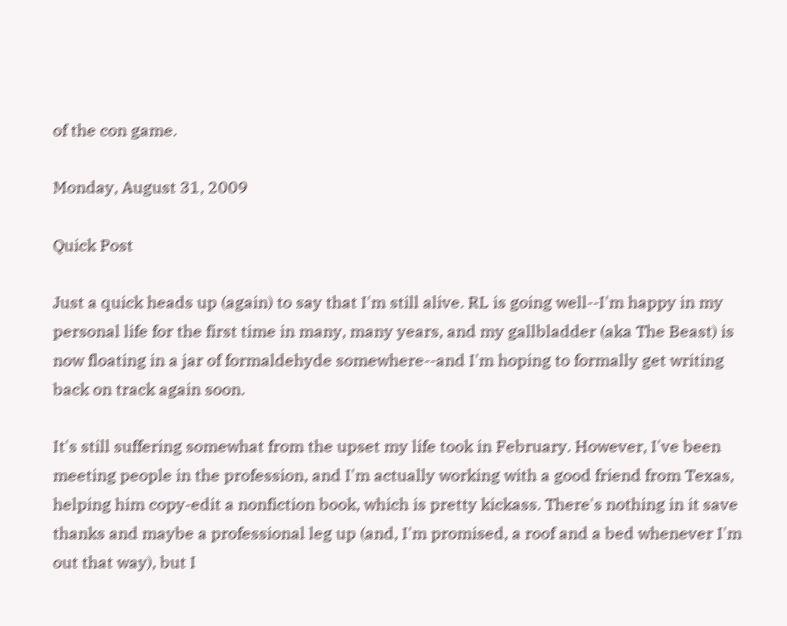of the con game.

Monday, August 31, 2009

Quick Post

Just a quick heads up (again) to say that I'm still alive. RL is going well--I'm happy in my personal life for the first time in many, many years, and my gallbladder (aka The Beast) is now floating in a jar of formaldehyde somewhere--and I'm hoping to formally get writing back on track again soon.

It's still suffering somewhat from the upset my life took in February. However, I've been meeting people in the profession, and I'm actually working with a good friend from Texas, helping him copy-edit a nonfiction book, which is pretty kickass. There's nothing in it save thanks and maybe a professional leg up (and, I'm promised, a roof and a bed whenever I'm out that way), but I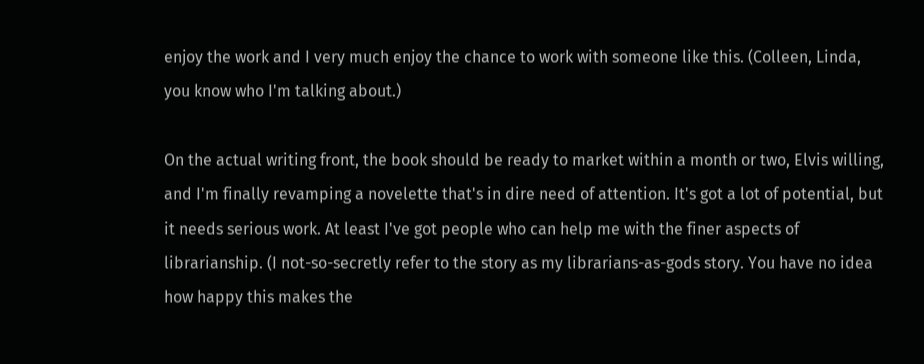enjoy the work and I very much enjoy the chance to work with someone like this. (Colleen, Linda, you know who I'm talking about.)

On the actual writing front, the book should be ready to market within a month or two, Elvis willing, and I'm finally revamping a novelette that's in dire need of attention. It's got a lot of potential, but it needs serious work. At least I've got people who can help me with the finer aspects of librarianship. (I not-so-secretly refer to the story as my librarians-as-gods story. You have no idea how happy this makes the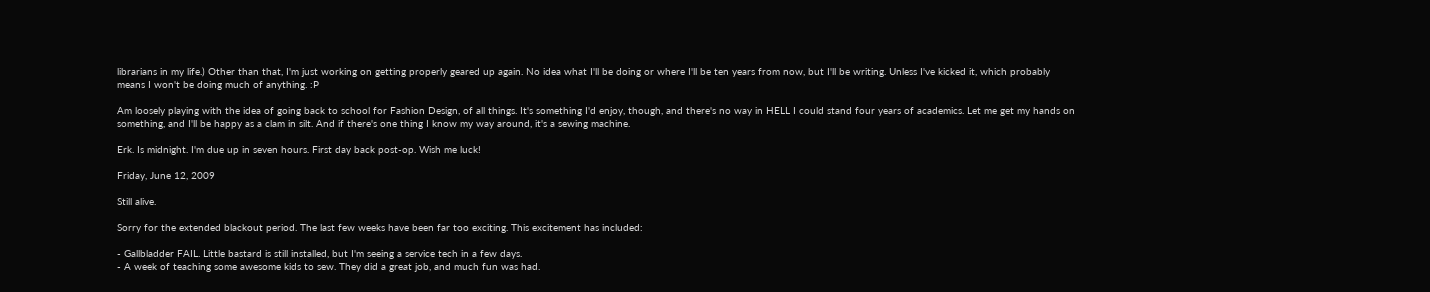librarians in my life.) Other than that, I'm just working on getting properly geared up again. No idea what I'll be doing or where I'll be ten years from now, but I'll be writing. Unless I've kicked it, which probably means I won't be doing much of anything. :P

Am loosely playing with the idea of going back to school for Fashion Design, of all things. It's something I'd enjoy, though, and there's no way in HELL I could stand four years of academics. Let me get my hands on something, and I'll be happy as a clam in silt. And if there's one thing I know my way around, it's a sewing machine.

Erk. Is midnight. I'm due up in seven hours. First day back post-op. Wish me luck!

Friday, June 12, 2009

Still alive.

Sorry for the extended blackout period. The last few weeks have been far too exciting. This excitement has included:

- Gallbladder FAIL. Little bastard is still installed, but I'm seeing a service tech in a few days.
- A week of teaching some awesome kids to sew. They did a great job, and much fun was had.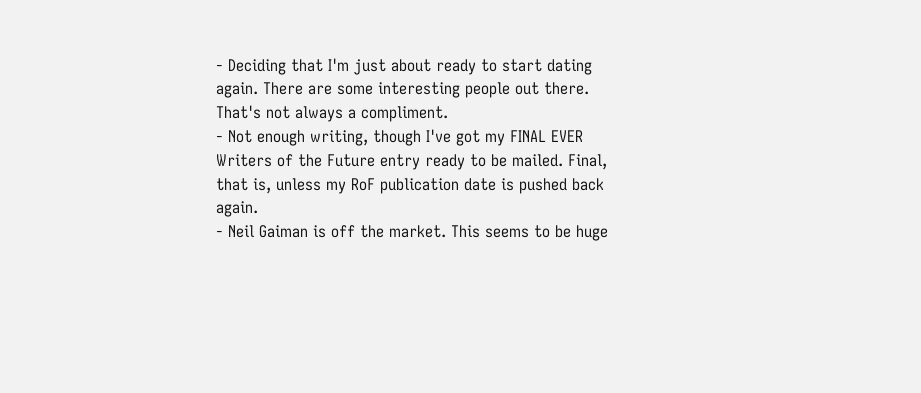- Deciding that I'm just about ready to start dating again. There are some interesting people out there. That's not always a compliment.
- Not enough writing, though I've got my FINAL EVER Writers of the Future entry ready to be mailed. Final, that is, unless my RoF publication date is pushed back again.
- Neil Gaiman is off the market. This seems to be huge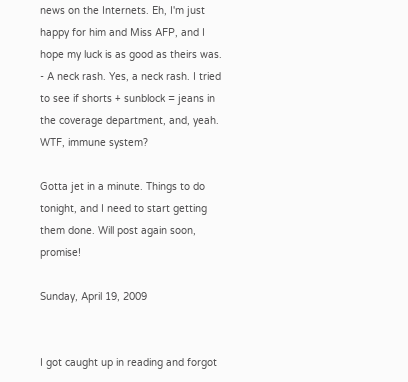news on the Internets. Eh, I'm just happy for him and Miss AFP, and I hope my luck is as good as theirs was.
- A neck rash. Yes, a neck rash. I tried to see if shorts + sunblock = jeans in the coverage department, and, yeah. WTF, immune system?

Gotta jet in a minute. Things to do tonight, and I need to start getting them done. Will post again soon, promise!

Sunday, April 19, 2009


I got caught up in reading and forgot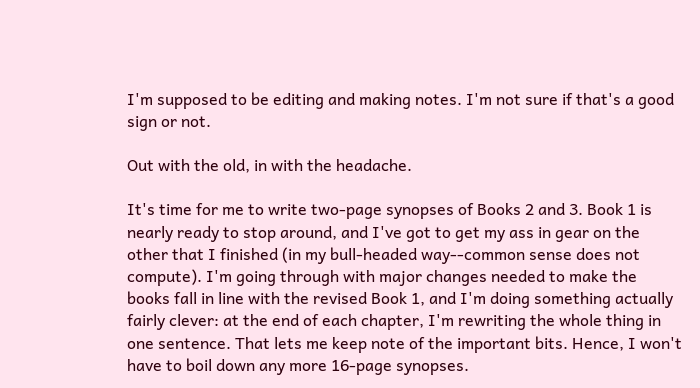I'm supposed to be editing and making notes. I'm not sure if that's a good sign or not.

Out with the old, in with the headache.

It's time for me to write two-page synopses of Books 2 and 3. Book 1 is nearly ready to stop around, and I've got to get my ass in gear on the other that I finished (in my bull-headed way--common sense does not compute). I'm going through with major changes needed to make the books fall in line with the revised Book 1, and I'm doing something actually fairly clever: at the end of each chapter, I'm rewriting the whole thing in one sentence. That lets me keep note of the important bits. Hence, I won't have to boil down any more 16-page synopses.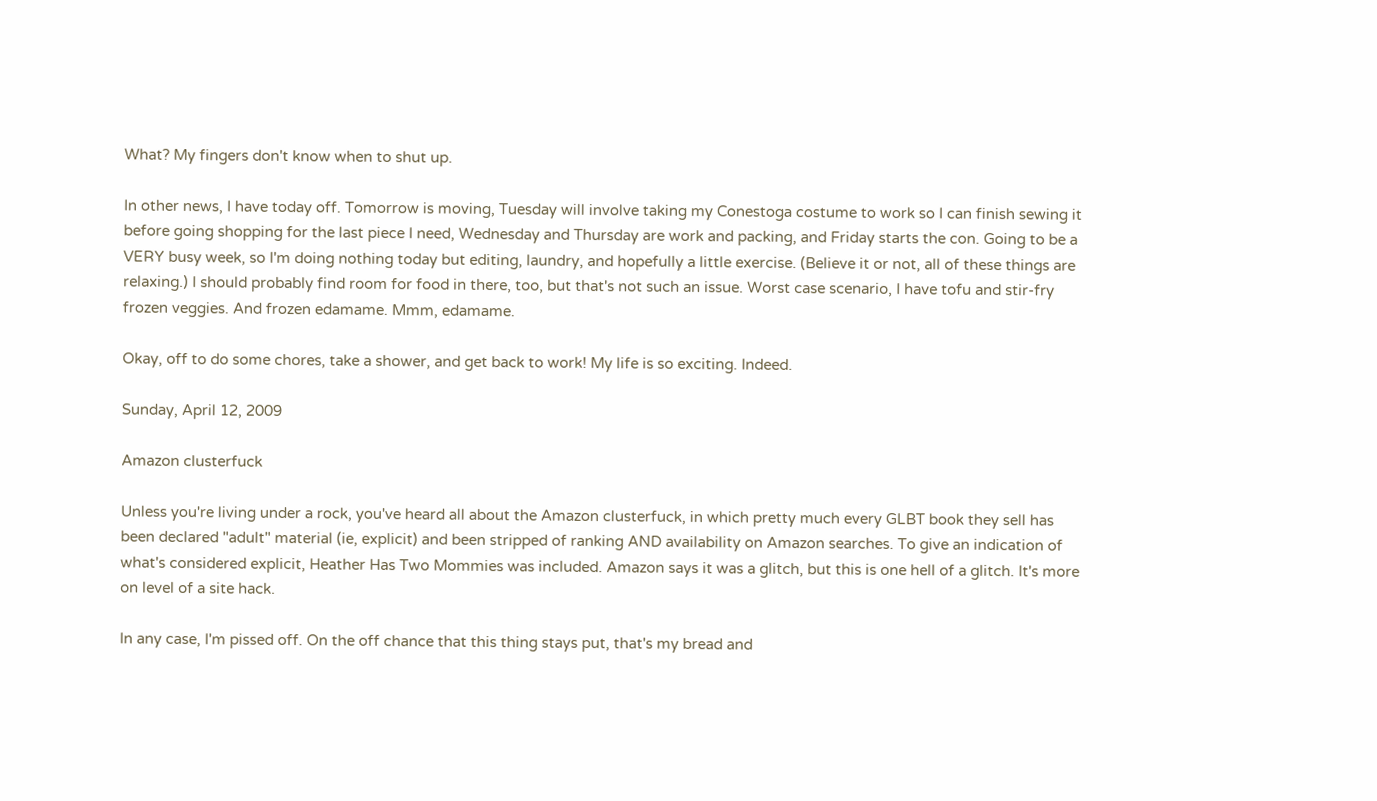What? My fingers don't know when to shut up.

In other news, I have today off. Tomorrow is moving, Tuesday will involve taking my Conestoga costume to work so I can finish sewing it before going shopping for the last piece I need, Wednesday and Thursday are work and packing, and Friday starts the con. Going to be a VERY busy week, so I'm doing nothing today but editing, laundry, and hopefully a little exercise. (Believe it or not, all of these things are relaxing.) I should probably find room for food in there, too, but that's not such an issue. Worst case scenario, I have tofu and stir-fry frozen veggies. And frozen edamame. Mmm, edamame.

Okay, off to do some chores, take a shower, and get back to work! My life is so exciting. Indeed.

Sunday, April 12, 2009

Amazon clusterfuck

Unless you're living under a rock, you've heard all about the Amazon clusterfuck, in which pretty much every GLBT book they sell has been declared "adult" material (ie, explicit) and been stripped of ranking AND availability on Amazon searches. To give an indication of what's considered explicit, Heather Has Two Mommies was included. Amazon says it was a glitch, but this is one hell of a glitch. It's more on level of a site hack.

In any case, I'm pissed off. On the off chance that this thing stays put, that's my bread and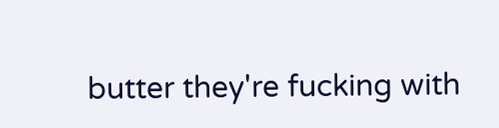butter they're fucking with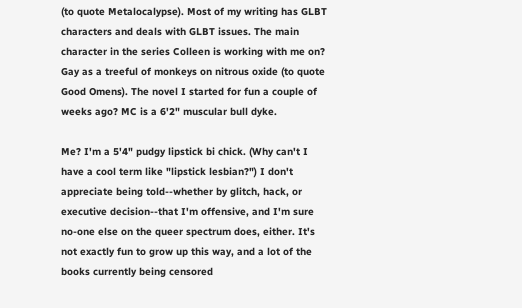(to quote Metalocalypse). Most of my writing has GLBT characters and deals with GLBT issues. The main character in the series Colleen is working with me on? Gay as a treeful of monkeys on nitrous oxide (to quote Good Omens). The novel I started for fun a couple of weeks ago? MC is a 6'2" muscular bull dyke.

Me? I'm a 5'4" pudgy lipstick bi chick. (Why can't I have a cool term like "lipstick lesbian?") I don't appreciate being told--whether by glitch, hack, or executive decision--that I'm offensive, and I'm sure no-one else on the queer spectrum does, either. It's not exactly fun to grow up this way, and a lot of the books currently being censored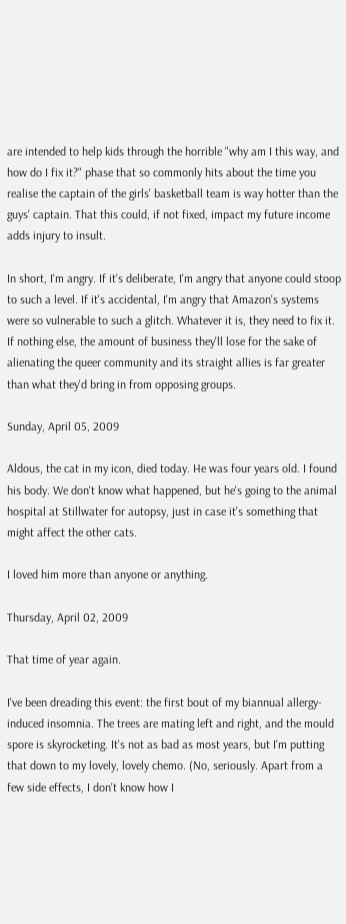are intended to help kids through the horrible "why am I this way, and how do I fix it?" phase that so commonly hits about the time you realise the captain of the girls' basketball team is way hotter than the guys' captain. That this could, if not fixed, impact my future income adds injury to insult.

In short, I'm angry. If it's deliberate, I'm angry that anyone could stoop to such a level. If it's accidental, I'm angry that Amazon's systems were so vulnerable to such a glitch. Whatever it is, they need to fix it. If nothing else, the amount of business they'll lose for the sake of alienating the queer community and its straight allies is far greater than what they'd bring in from opposing groups.

Sunday, April 05, 2009

Aldous, the cat in my icon, died today. He was four years old. I found his body. We don't know what happened, but he's going to the animal hospital at Stillwater for autopsy, just in case it's something that might affect the other cats.

I loved him more than anyone or anything.

Thursday, April 02, 2009

That time of year again.

I've been dreading this event: the first bout of my biannual allergy-induced insomnia. The trees are mating left and right, and the mould spore is skyrocketing. It's not as bad as most years, but I'm putting that down to my lovely, lovely chemo. (No, seriously. Apart from a few side effects, I don't know how I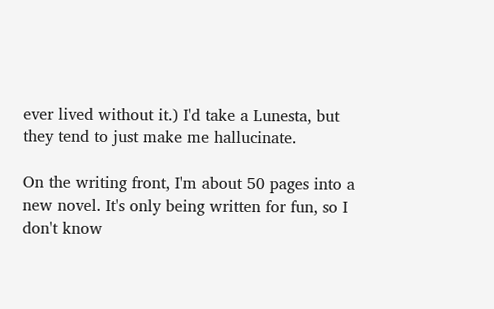ever lived without it.) I'd take a Lunesta, but they tend to just make me hallucinate.

On the writing front, I'm about 50 pages into a new novel. It's only being written for fun, so I don't know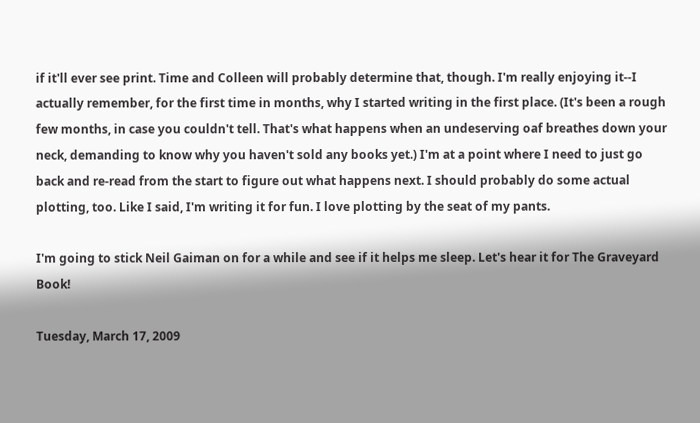if it'll ever see print. Time and Colleen will probably determine that, though. I'm really enjoying it--I actually remember, for the first time in months, why I started writing in the first place. (It's been a rough few months, in case you couldn't tell. That's what happens when an undeserving oaf breathes down your neck, demanding to know why you haven't sold any books yet.) I'm at a point where I need to just go back and re-read from the start to figure out what happens next. I should probably do some actual plotting, too. Like I said, I'm writing it for fun. I love plotting by the seat of my pants.

I'm going to stick Neil Gaiman on for a while and see if it helps me sleep. Let's hear it for The Graveyard Book!

Tuesday, March 17, 2009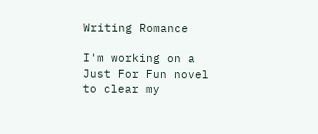Writing Romance

I'm working on a Just For Fun novel to clear my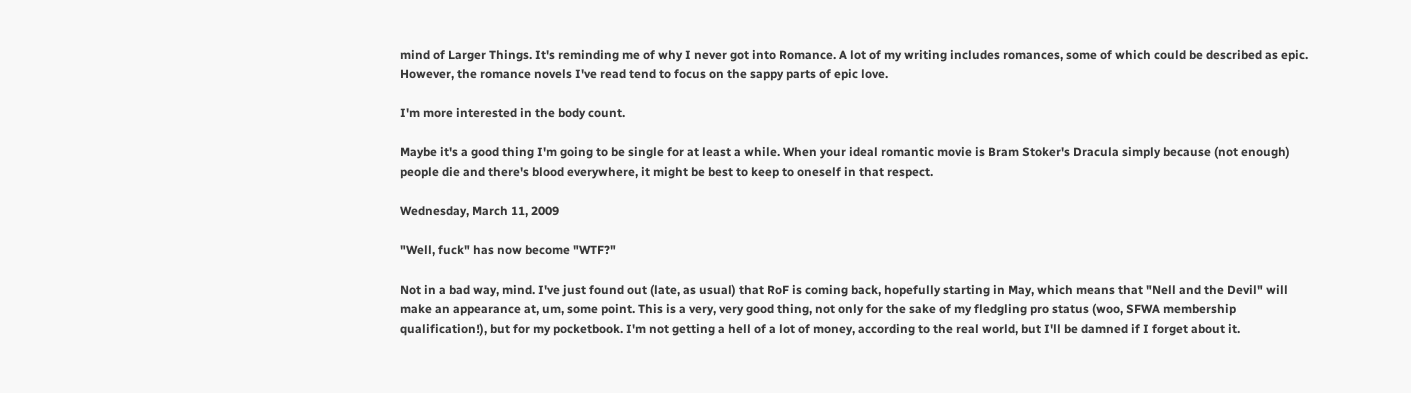mind of Larger Things. It's reminding me of why I never got into Romance. A lot of my writing includes romances, some of which could be described as epic. However, the romance novels I've read tend to focus on the sappy parts of epic love.

I'm more interested in the body count.

Maybe it's a good thing I'm going to be single for at least a while. When your ideal romantic movie is Bram Stoker's Dracula simply because (not enough) people die and there's blood everywhere, it might be best to keep to oneself in that respect.

Wednesday, March 11, 2009

"Well, fuck" has now become "WTF?"

Not in a bad way, mind. I've just found out (late, as usual) that RoF is coming back, hopefully starting in May, which means that "Nell and the Devil" will make an appearance at, um, some point. This is a very, very good thing, not only for the sake of my fledgling pro status (woo, SFWA membership qualification!), but for my pocketbook. I'm not getting a hell of a lot of money, according to the real world, but I'll be damned if I forget about it.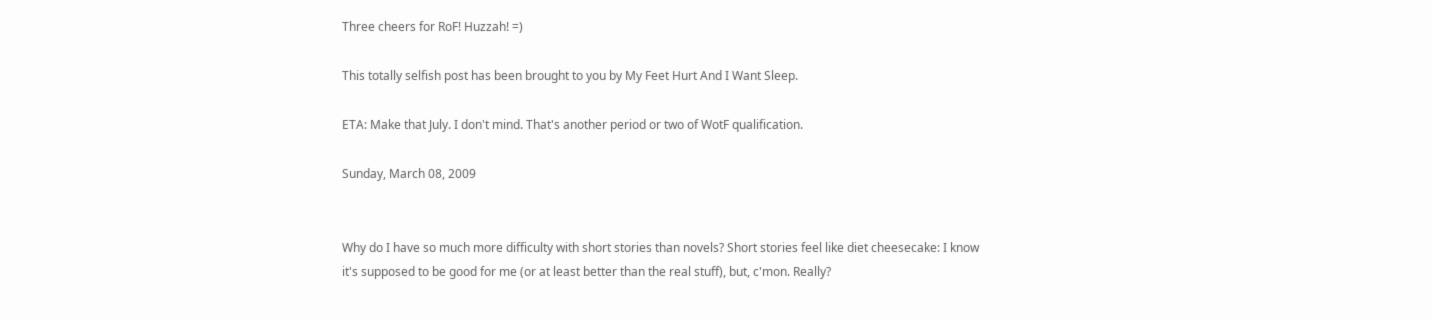Three cheers for RoF! Huzzah! =)

This totally selfish post has been brought to you by My Feet Hurt And I Want Sleep.

ETA: Make that July. I don't mind. That's another period or two of WotF qualification.

Sunday, March 08, 2009


Why do I have so much more difficulty with short stories than novels? Short stories feel like diet cheesecake: I know it's supposed to be good for me (or at least better than the real stuff), but, c'mon. Really?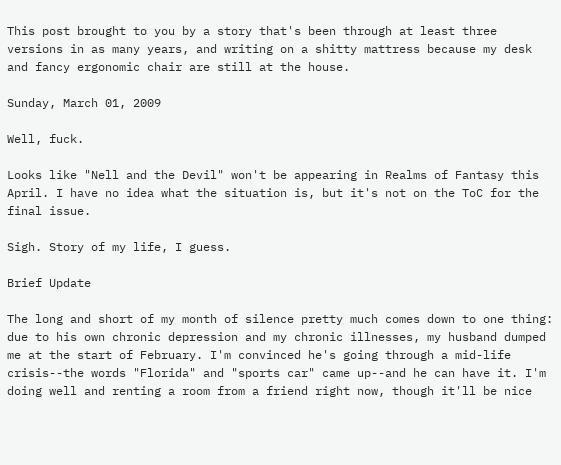This post brought to you by a story that's been through at least three versions in as many years, and writing on a shitty mattress because my desk and fancy ergonomic chair are still at the house.

Sunday, March 01, 2009

Well, fuck.

Looks like "Nell and the Devil" won't be appearing in Realms of Fantasy this April. I have no idea what the situation is, but it's not on the ToC for the final issue.

Sigh. Story of my life, I guess.

Brief Update

The long and short of my month of silence pretty much comes down to one thing: due to his own chronic depression and my chronic illnesses, my husband dumped me at the start of February. I'm convinced he's going through a mid-life crisis--the words "Florida" and "sports car" came up--and he can have it. I'm doing well and renting a room from a friend right now, though it'll be nice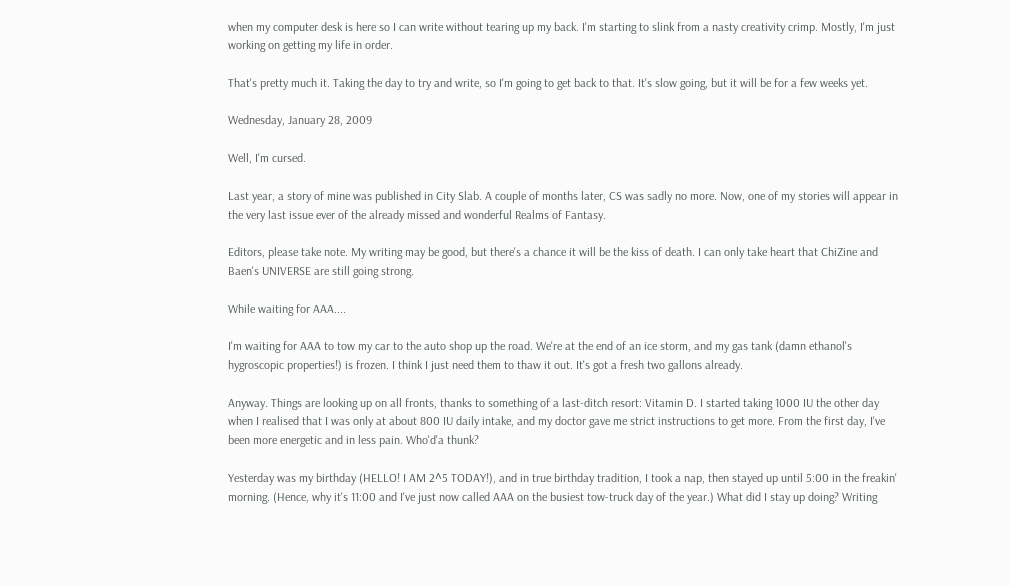when my computer desk is here so I can write without tearing up my back. I'm starting to slink from a nasty creativity crimp. Mostly, I'm just working on getting my life in order.

That's pretty much it. Taking the day to try and write, so I'm going to get back to that. It's slow going, but it will be for a few weeks yet.

Wednesday, January 28, 2009

Well, I'm cursed.

Last year, a story of mine was published in City Slab. A couple of months later, CS was sadly no more. Now, one of my stories will appear in the very last issue ever of the already missed and wonderful Realms of Fantasy.

Editors, please take note. My writing may be good, but there's a chance it will be the kiss of death. I can only take heart that ChiZine and Baen's UNIVERSE are still going strong.

While waiting for AAA....

I'm waiting for AAA to tow my car to the auto shop up the road. We're at the end of an ice storm, and my gas tank (damn ethanol's hygroscopic properties!) is frozen. I think I just need them to thaw it out. It's got a fresh two gallons already.

Anyway. Things are looking up on all fronts, thanks to something of a last-ditch resort: Vitamin D. I started taking 1000 IU the other day when I realised that I was only at about 800 IU daily intake, and my doctor gave me strict instructions to get more. From the first day, I've been more energetic and in less pain. Who'd'a thunk?

Yesterday was my birthday (HELLO! I AM 2^5 TODAY!), and in true birthday tradition, I took a nap, then stayed up until 5:00 in the freakin' morning. (Hence, why it's 11:00 and I've just now called AAA on the busiest tow-truck day of the year.) What did I stay up doing? Writing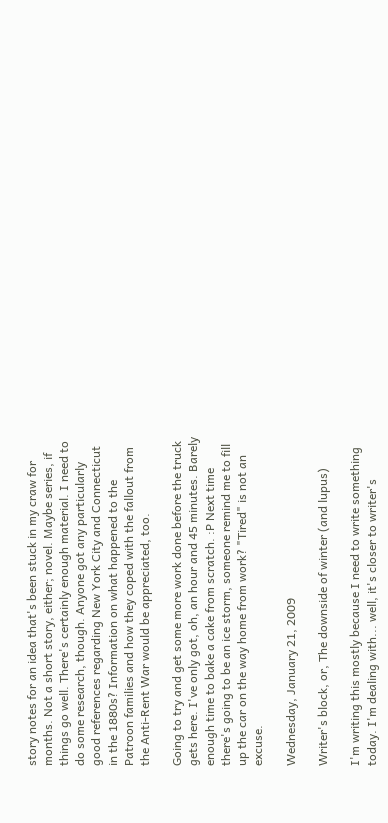story notes for an idea that's been stuck in my craw for months. Not a short story, either; novel. Maybe series, if things go well. There's certainly enough material. I need to do some research, though. Anyone got any particularly good references regarding New York City and Connecticut in the 1880s? Information on what happened to the Patroon families and how they coped with the fallout from the Anti-Rent War would be appreciated, too.

Going to try and get some more work done before the truck gets here. I've only got, oh, an hour and 45 minutes. Barely enough time to bake a cake from scratch. :P Next time there's going to be an ice storm, someone remind me to fill up the car on the way home from work? "Tired" is not an excuse.

Wednesday, January 21, 2009

Writer's block, or, The downside of winter (and lupus)

I'm writing this mostly because I need to write something today. I'm dealing with... well, it's closer to writer's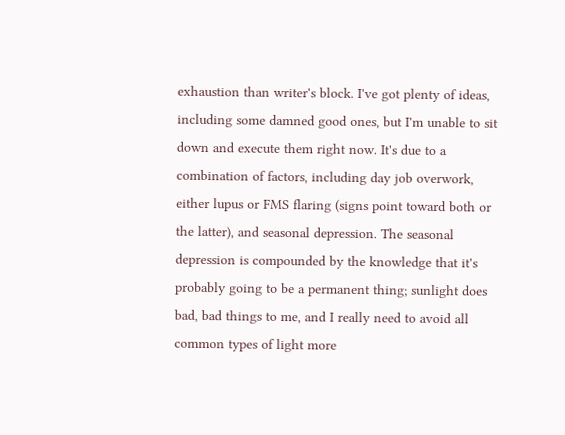exhaustion than writer's block. I've got plenty of ideas, including some damned good ones, but I'm unable to sit down and execute them right now. It's due to a combination of factors, including day job overwork, either lupus or FMS flaring (signs point toward both or the latter), and seasonal depression. The seasonal depression is compounded by the knowledge that it's probably going to be a permanent thing; sunlight does bad, bad things to me, and I really need to avoid all common types of light more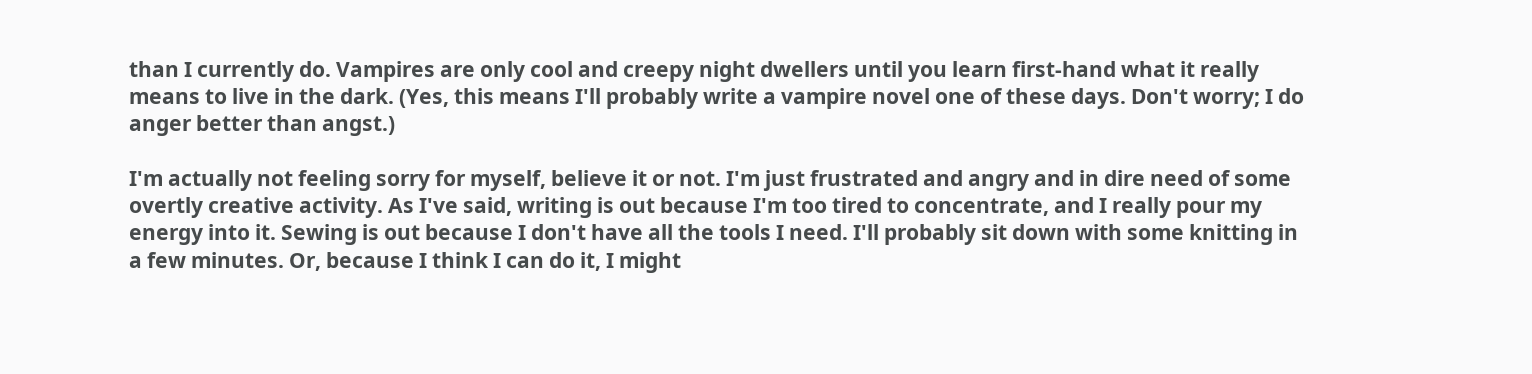than I currently do. Vampires are only cool and creepy night dwellers until you learn first-hand what it really means to live in the dark. (Yes, this means I'll probably write a vampire novel one of these days. Don't worry; I do anger better than angst.)

I'm actually not feeling sorry for myself, believe it or not. I'm just frustrated and angry and in dire need of some overtly creative activity. As I've said, writing is out because I'm too tired to concentrate, and I really pour my energy into it. Sewing is out because I don't have all the tools I need. I'll probably sit down with some knitting in a few minutes. Or, because I think I can do it, I might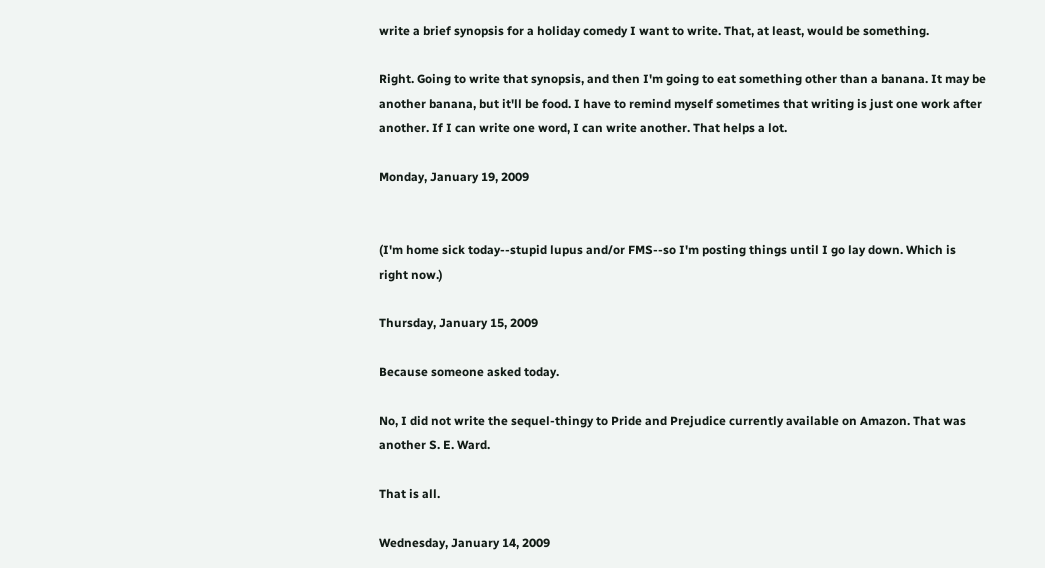write a brief synopsis for a holiday comedy I want to write. That, at least, would be something.

Right. Going to write that synopsis, and then I'm going to eat something other than a banana. It may be another banana, but it'll be food. I have to remind myself sometimes that writing is just one work after another. If I can write one word, I can write another. That helps a lot.

Monday, January 19, 2009


(I'm home sick today--stupid lupus and/or FMS--so I'm posting things until I go lay down. Which is right now.)

Thursday, January 15, 2009

Because someone asked today.

No, I did not write the sequel-thingy to Pride and Prejudice currently available on Amazon. That was another S. E. Ward.

That is all.

Wednesday, January 14, 2009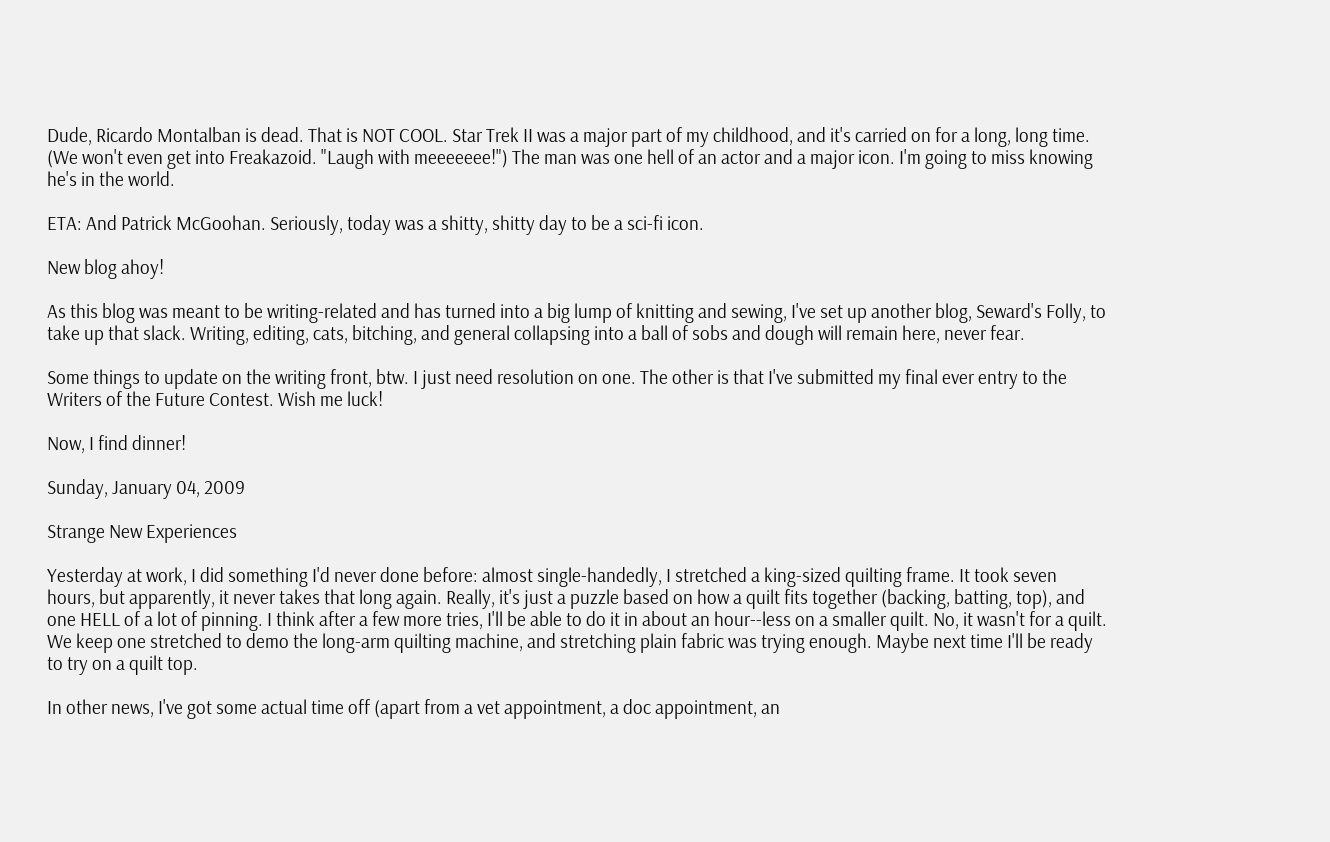Dude, Ricardo Montalban is dead. That is NOT COOL. Star Trek II was a major part of my childhood, and it's carried on for a long, long time. (We won't even get into Freakazoid. "Laugh with meeeeeee!") The man was one hell of an actor and a major icon. I'm going to miss knowing he's in the world.

ETA: And Patrick McGoohan. Seriously, today was a shitty, shitty day to be a sci-fi icon.

New blog ahoy!

As this blog was meant to be writing-related and has turned into a big lump of knitting and sewing, I've set up another blog, Seward's Folly, to take up that slack. Writing, editing, cats, bitching, and general collapsing into a ball of sobs and dough will remain here, never fear.

Some things to update on the writing front, btw. I just need resolution on one. The other is that I've submitted my final ever entry to the Writers of the Future Contest. Wish me luck!

Now, I find dinner!

Sunday, January 04, 2009

Strange New Experiences

Yesterday at work, I did something I'd never done before: almost single-handedly, I stretched a king-sized quilting frame. It took seven hours, but apparently, it never takes that long again. Really, it's just a puzzle based on how a quilt fits together (backing, batting, top), and one HELL of a lot of pinning. I think after a few more tries, I'll be able to do it in about an hour--less on a smaller quilt. No, it wasn't for a quilt. We keep one stretched to demo the long-arm quilting machine, and stretching plain fabric was trying enough. Maybe next time I'll be ready to try on a quilt top.

In other news, I've got some actual time off (apart from a vet appointment, a doc appointment, an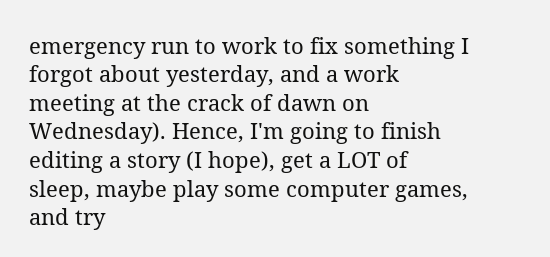emergency run to work to fix something I forgot about yesterday, and a work meeting at the crack of dawn on Wednesday). Hence, I'm going to finish editing a story (I hope), get a LOT of sleep, maybe play some computer games, and try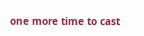one more time to cast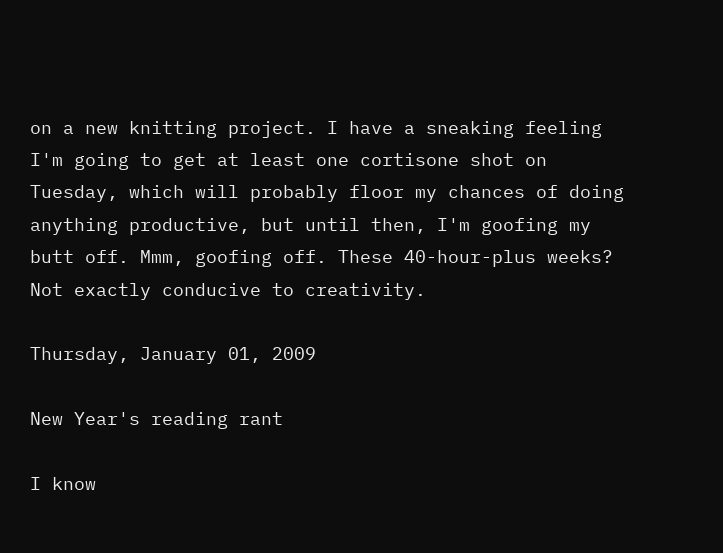on a new knitting project. I have a sneaking feeling I'm going to get at least one cortisone shot on Tuesday, which will probably floor my chances of doing anything productive, but until then, I'm goofing my butt off. Mmm, goofing off. These 40-hour-plus weeks? Not exactly conducive to creativity.

Thursday, January 01, 2009

New Year's reading rant

I know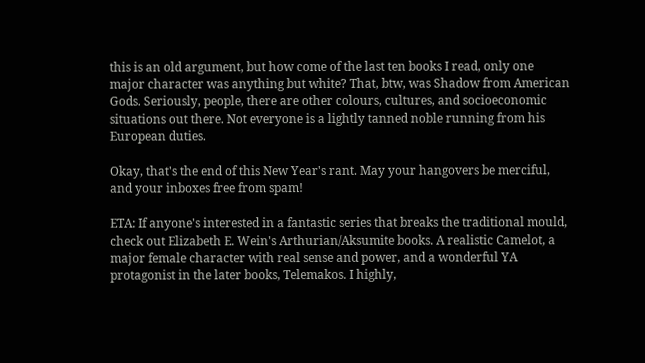this is an old argument, but how come of the last ten books I read, only one major character was anything but white? That, btw, was Shadow from American Gods. Seriously, people, there are other colours, cultures, and socioeconomic situations out there. Not everyone is a lightly tanned noble running from his European duties.

Okay, that's the end of this New Year's rant. May your hangovers be merciful, and your inboxes free from spam!

ETA: If anyone's interested in a fantastic series that breaks the traditional mould, check out Elizabeth E. Wein's Arthurian/Aksumite books. A realistic Camelot, a major female character with real sense and power, and a wonderful YA protagonist in the later books, Telemakos. I highly,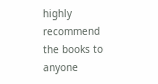highly recommend the books to anyone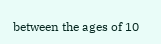between the ages of 10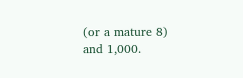(or a mature 8) and 1,000.